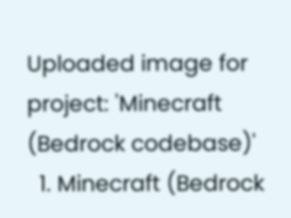Uploaded image for project: 'Minecraft (Bedrock codebase)'
  1. Minecraft (Bedrock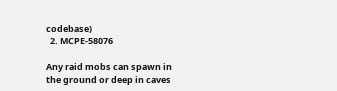codebase)
  2. MCPE-58076

Any raid mobs can spawn in the ground or deep in caves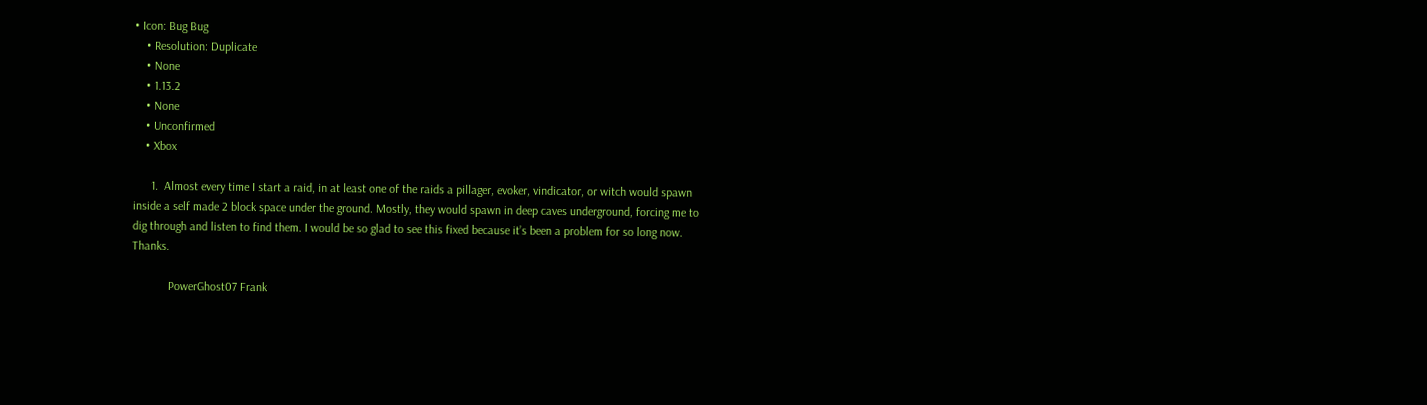• Icon: Bug Bug
    • Resolution: Duplicate
    • None
    • 1.13.2
    • None
    • Unconfirmed
    • Xbox

      1.  Almost every time I start a raid, in at least one of the raids a pillager, evoker, vindicator, or witch would spawn inside a self made 2 block space under the ground. Mostly, they would spawn in deep caves underground, forcing me to dig through and listen to find them. I would be so glad to see this fixed because it’s been a problem for so long now. Thanks.

            PowerGhost07 Frank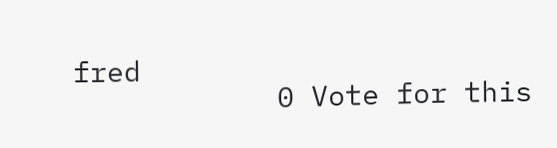fred
            0 Vote for this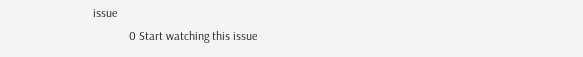issue
            0 Start watching this issue